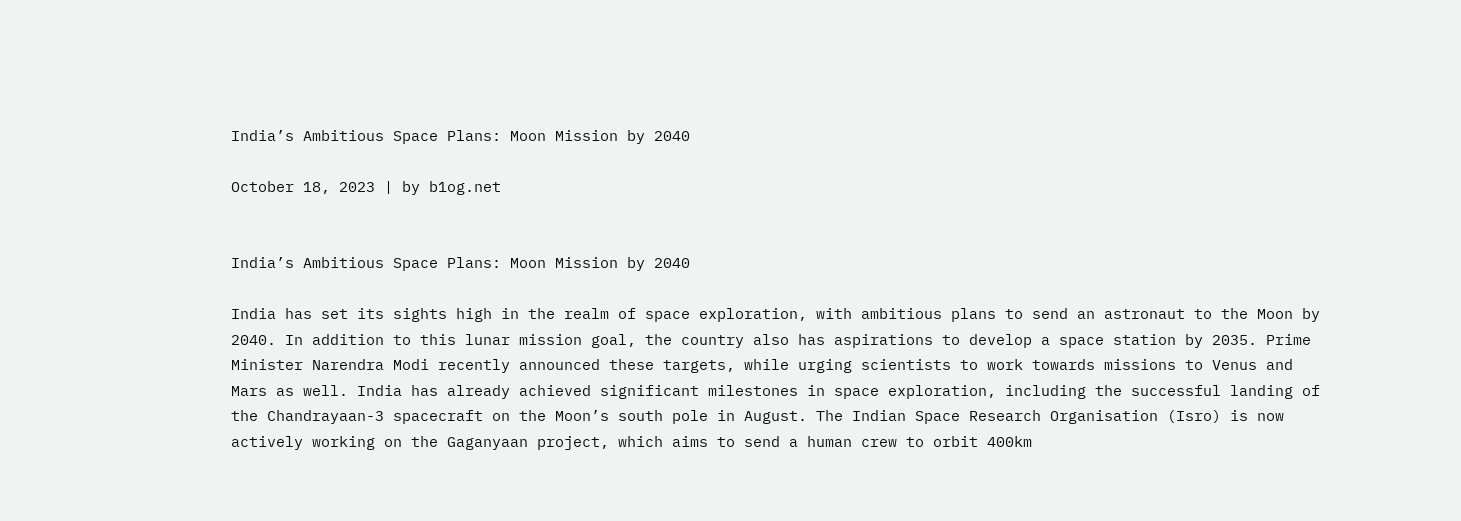India’s Ambitious Space Plans: Moon Mission by 2040

October 18, 2023 | by b1og.net


India’s Ambitious Space Plans: Moon Mission by 2040

India has set its sights high in the realm of space exploration, with ambitious plans to send an astronaut to the Moon by 2040. In addition to this lunar mission goal, the country also has aspirations to develop a space station by 2035. Prime Minister Narendra Modi recently announced these targets, while urging scientists to work towards missions to Venus and Mars as well. India has already achieved significant milestones in space exploration, including the successful landing of the Chandrayaan-3 spacecraft on the Moon’s south pole in August. The Indian Space Research Organisation (Isro) is now actively working on the Gaganyaan project, which aims to send a human crew to orbit 400km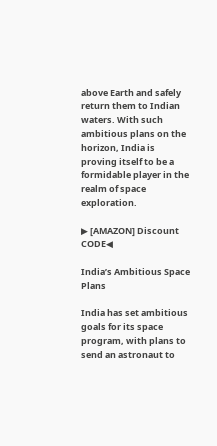above Earth and safely return them to Indian waters. With such ambitious plans on the horizon, India is proving itself to be a formidable player in the realm of space exploration.

▶ [AMAZON] Discount CODE◀

India’s Ambitious Space Plans

India has set ambitious goals for its space program, with plans to send an astronaut to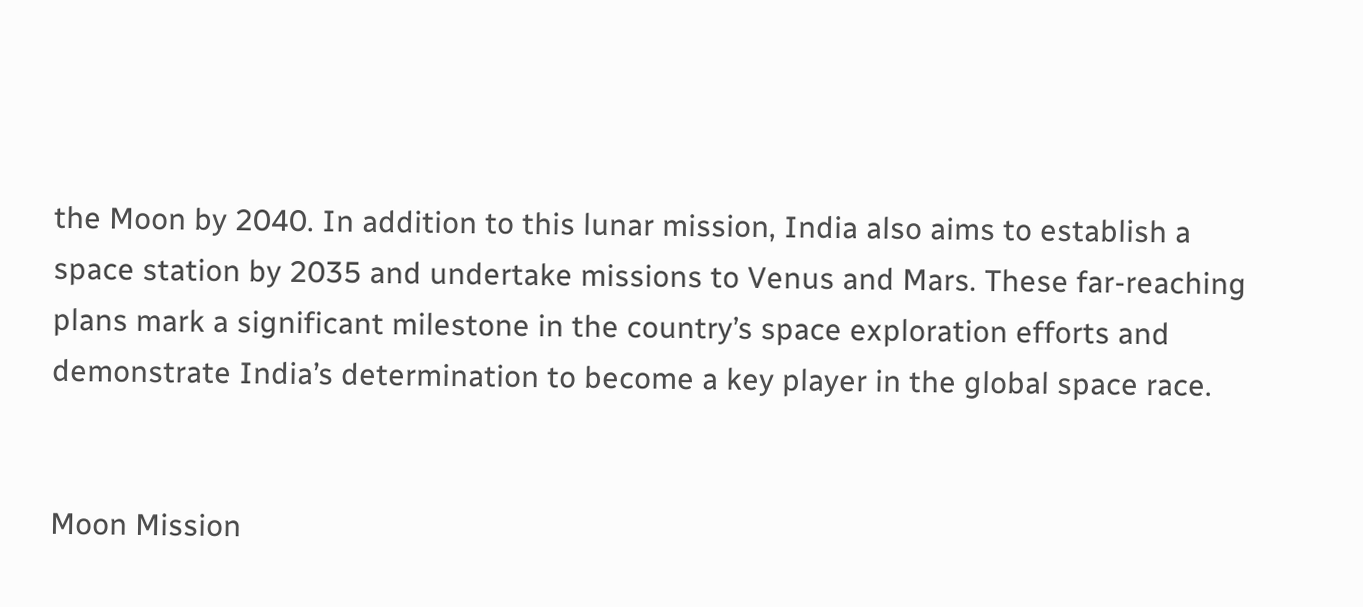the Moon by 2040. In addition to this lunar mission, India also aims to establish a space station by 2035 and undertake missions to Venus and Mars. These far-reaching plans mark a significant milestone in the country’s space exploration efforts and demonstrate India’s determination to become a key player in the global space race.


Moon Mission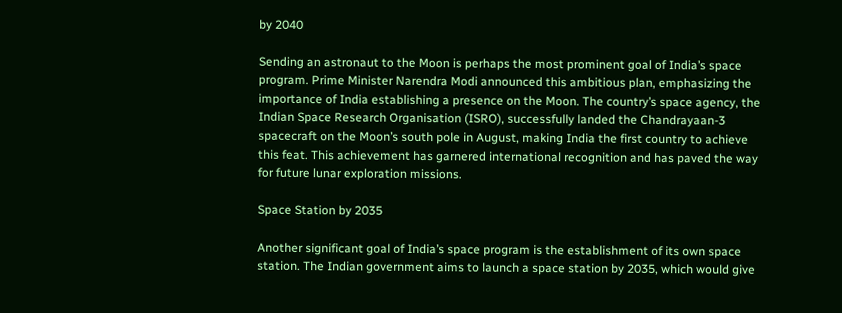by 2040

Sending an astronaut to the Moon is perhaps the most prominent goal of India’s space program. Prime Minister Narendra Modi announced this ambitious plan, emphasizing the importance of India establishing a presence on the Moon. The country’s space agency, the Indian Space Research Organisation (ISRO), successfully landed the Chandrayaan-3 spacecraft on the Moon’s south pole in August, making India the first country to achieve this feat. This achievement has garnered international recognition and has paved the way for future lunar exploration missions.

Space Station by 2035

Another significant goal of India’s space program is the establishment of its own space station. The Indian government aims to launch a space station by 2035, which would give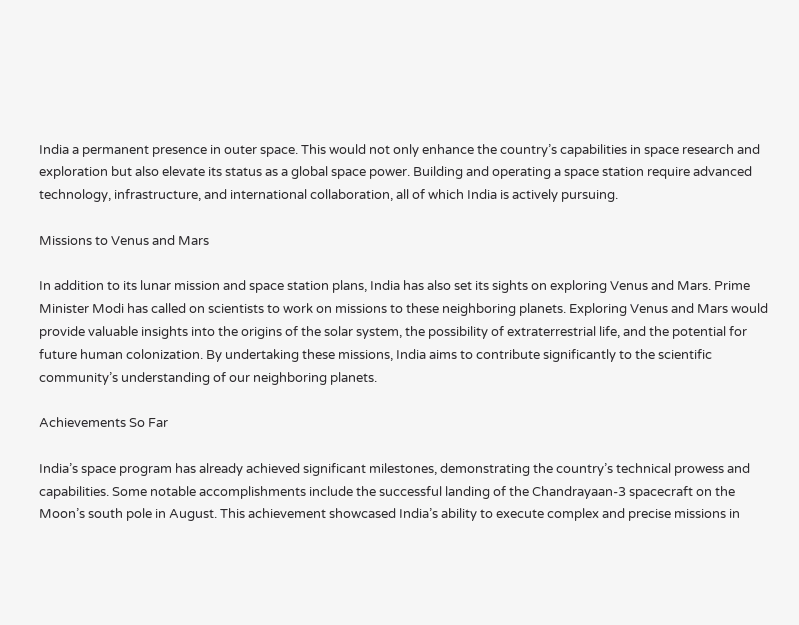India a permanent presence in outer space. This would not only enhance the country’s capabilities in space research and exploration but also elevate its status as a global space power. Building and operating a space station require advanced technology, infrastructure, and international collaboration, all of which India is actively pursuing.

Missions to Venus and Mars

In addition to its lunar mission and space station plans, India has also set its sights on exploring Venus and Mars. Prime Minister Modi has called on scientists to work on missions to these neighboring planets. Exploring Venus and Mars would provide valuable insights into the origins of the solar system, the possibility of extraterrestrial life, and the potential for future human colonization. By undertaking these missions, India aims to contribute significantly to the scientific community’s understanding of our neighboring planets.

Achievements So Far

India’s space program has already achieved significant milestones, demonstrating the country’s technical prowess and capabilities. Some notable accomplishments include the successful landing of the Chandrayaan-3 spacecraft on the Moon’s south pole in August. This achievement showcased India’s ability to execute complex and precise missions in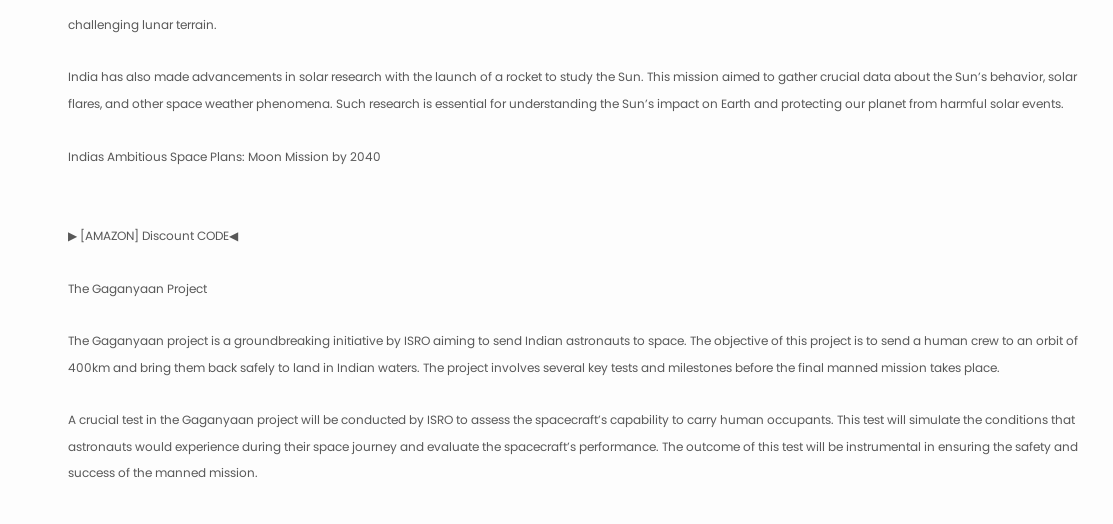challenging lunar terrain.

India has also made advancements in solar research with the launch of a rocket to study the Sun. This mission aimed to gather crucial data about the Sun’s behavior, solar flares, and other space weather phenomena. Such research is essential for understanding the Sun’s impact on Earth and protecting our planet from harmful solar events.

Indias Ambitious Space Plans: Moon Mission by 2040


▶ [AMAZON] Discount CODE◀

The Gaganyaan Project

The Gaganyaan project is a groundbreaking initiative by ISRO aiming to send Indian astronauts to space. The objective of this project is to send a human crew to an orbit of 400km and bring them back safely to land in Indian waters. The project involves several key tests and milestones before the final manned mission takes place.

A crucial test in the Gaganyaan project will be conducted by ISRO to assess the spacecraft’s capability to carry human occupants. This test will simulate the conditions that astronauts would experience during their space journey and evaluate the spacecraft’s performance. The outcome of this test will be instrumental in ensuring the safety and success of the manned mission.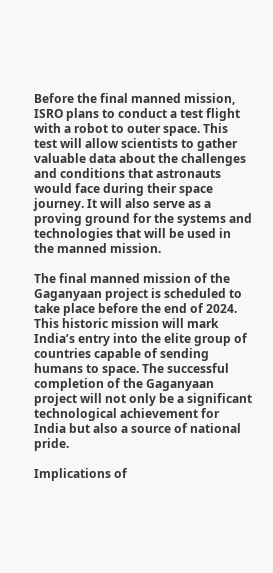Before the final manned mission, ISRO plans to conduct a test flight with a robot to outer space. This test will allow scientists to gather valuable data about the challenges and conditions that astronauts would face during their space journey. It will also serve as a proving ground for the systems and technologies that will be used in the manned mission.

The final manned mission of the Gaganyaan project is scheduled to take place before the end of 2024. This historic mission will mark India’s entry into the elite group of countries capable of sending humans to space. The successful completion of the Gaganyaan project will not only be a significant technological achievement for India but also a source of national pride.

Implications of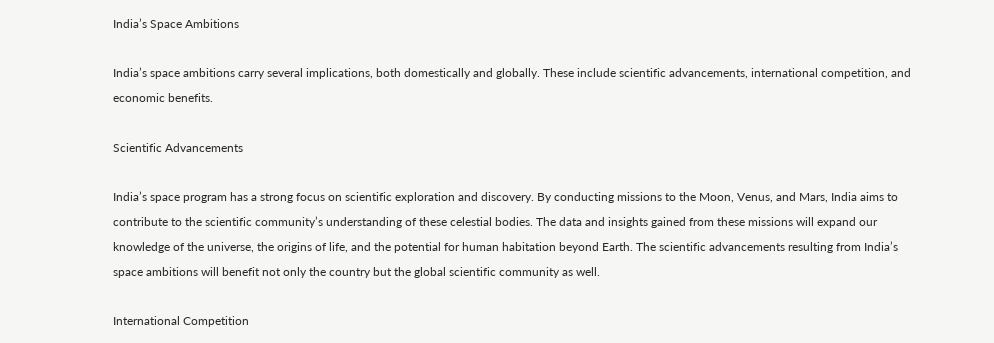India’s Space Ambitions

India’s space ambitions carry several implications, both domestically and globally. These include scientific advancements, international competition, and economic benefits.

Scientific Advancements

India’s space program has a strong focus on scientific exploration and discovery. By conducting missions to the Moon, Venus, and Mars, India aims to contribute to the scientific community’s understanding of these celestial bodies. The data and insights gained from these missions will expand our knowledge of the universe, the origins of life, and the potential for human habitation beyond Earth. The scientific advancements resulting from India’s space ambitions will benefit not only the country but the global scientific community as well.

International Competition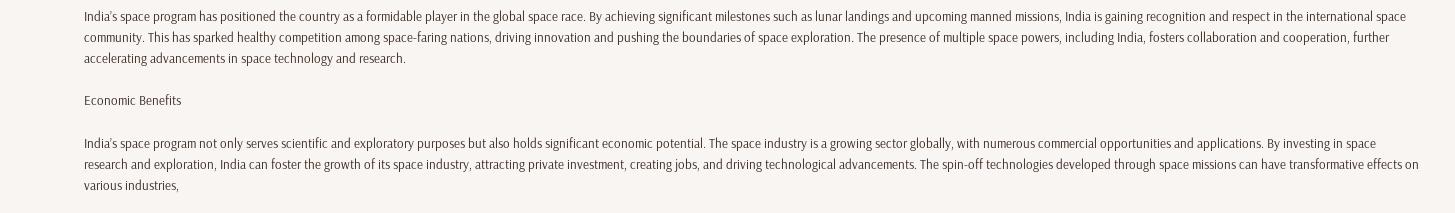India’s space program has positioned the country as a formidable player in the global space race. By achieving significant milestones such as lunar landings and upcoming manned missions, India is gaining recognition and respect in the international space community. This has sparked healthy competition among space-faring nations, driving innovation and pushing the boundaries of space exploration. The presence of multiple space powers, including India, fosters collaboration and cooperation, further accelerating advancements in space technology and research.

Economic Benefits

India’s space program not only serves scientific and exploratory purposes but also holds significant economic potential. The space industry is a growing sector globally, with numerous commercial opportunities and applications. By investing in space research and exploration, India can foster the growth of its space industry, attracting private investment, creating jobs, and driving technological advancements. The spin-off technologies developed through space missions can have transformative effects on various industries,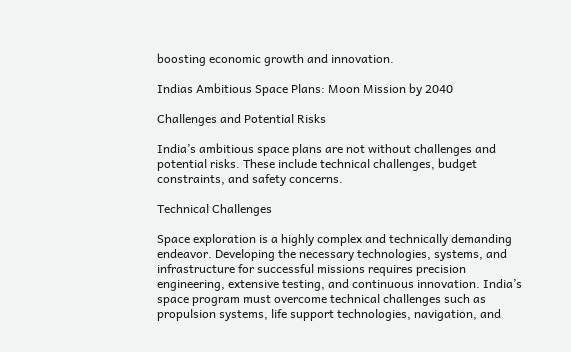boosting economic growth and innovation.

Indias Ambitious Space Plans: Moon Mission by 2040

Challenges and Potential Risks

India’s ambitious space plans are not without challenges and potential risks. These include technical challenges, budget constraints, and safety concerns.

Technical Challenges

Space exploration is a highly complex and technically demanding endeavor. Developing the necessary technologies, systems, and infrastructure for successful missions requires precision engineering, extensive testing, and continuous innovation. India’s space program must overcome technical challenges such as propulsion systems, life support technologies, navigation, and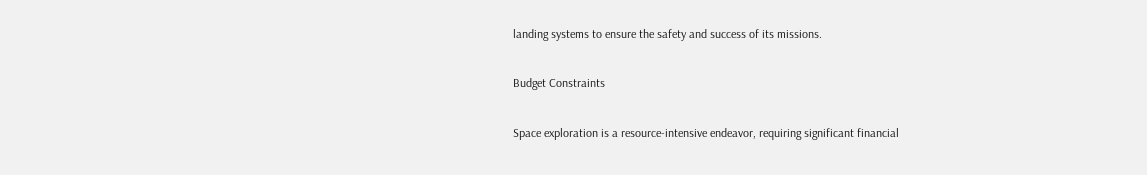landing systems to ensure the safety and success of its missions.

Budget Constraints

Space exploration is a resource-intensive endeavor, requiring significant financial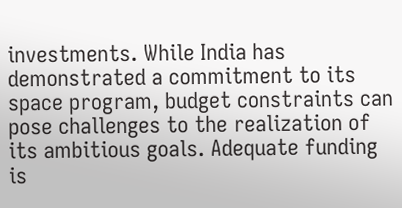investments. While India has demonstrated a commitment to its space program, budget constraints can pose challenges to the realization of its ambitious goals. Adequate funding is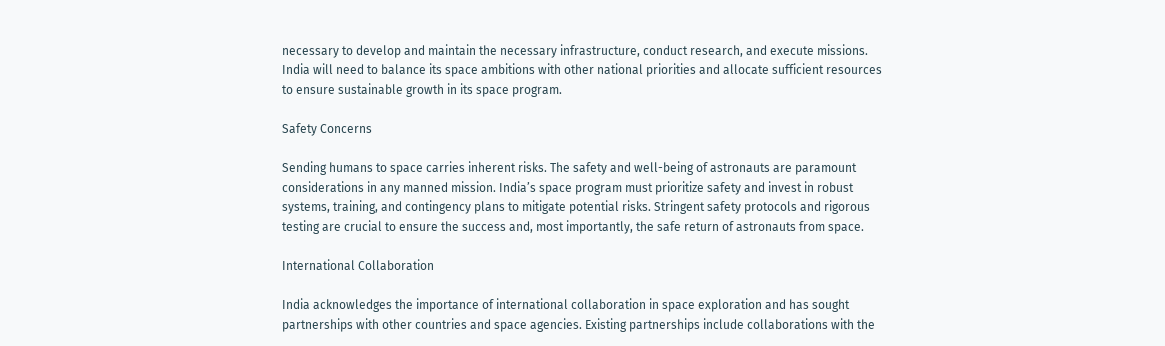necessary to develop and maintain the necessary infrastructure, conduct research, and execute missions. India will need to balance its space ambitions with other national priorities and allocate sufficient resources to ensure sustainable growth in its space program.

Safety Concerns

Sending humans to space carries inherent risks. The safety and well-being of astronauts are paramount considerations in any manned mission. India’s space program must prioritize safety and invest in robust systems, training, and contingency plans to mitigate potential risks. Stringent safety protocols and rigorous testing are crucial to ensure the success and, most importantly, the safe return of astronauts from space.

International Collaboration

India acknowledges the importance of international collaboration in space exploration and has sought partnerships with other countries and space agencies. Existing partnerships include collaborations with the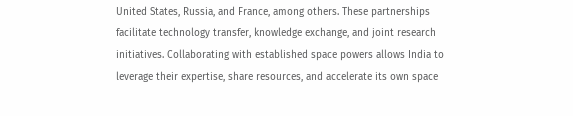United States, Russia, and France, among others. These partnerships facilitate technology transfer, knowledge exchange, and joint research initiatives. Collaborating with established space powers allows India to leverage their expertise, share resources, and accelerate its own space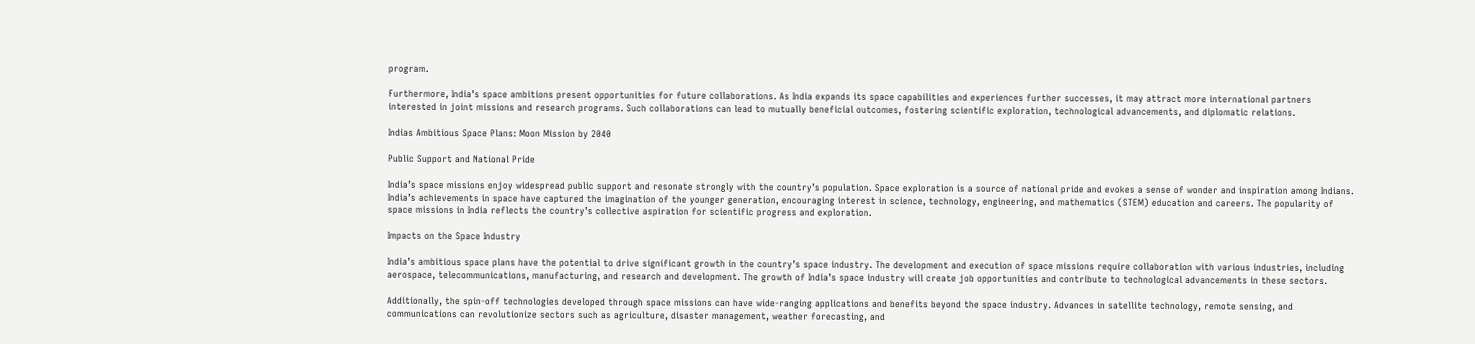program.

Furthermore, India’s space ambitions present opportunities for future collaborations. As India expands its space capabilities and experiences further successes, it may attract more international partners interested in joint missions and research programs. Such collaborations can lead to mutually beneficial outcomes, fostering scientific exploration, technological advancements, and diplomatic relations.

Indias Ambitious Space Plans: Moon Mission by 2040

Public Support and National Pride

India’s space missions enjoy widespread public support and resonate strongly with the country’s population. Space exploration is a source of national pride and evokes a sense of wonder and inspiration among Indians. India’s achievements in space have captured the imagination of the younger generation, encouraging interest in science, technology, engineering, and mathematics (STEM) education and careers. The popularity of space missions in India reflects the country’s collective aspiration for scientific progress and exploration.

Impacts on the Space Industry

India’s ambitious space plans have the potential to drive significant growth in the country’s space industry. The development and execution of space missions require collaboration with various industries, including aerospace, telecommunications, manufacturing, and research and development. The growth of India’s space industry will create job opportunities and contribute to technological advancements in these sectors.

Additionally, the spin-off technologies developed through space missions can have wide-ranging applications and benefits beyond the space industry. Advances in satellite technology, remote sensing, and communications can revolutionize sectors such as agriculture, disaster management, weather forecasting, and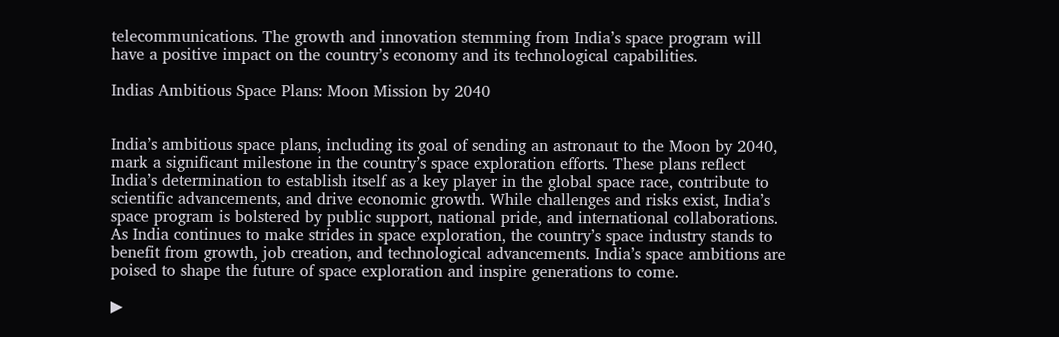telecommunications. The growth and innovation stemming from India’s space program will have a positive impact on the country’s economy and its technological capabilities.

Indias Ambitious Space Plans: Moon Mission by 2040


India’s ambitious space plans, including its goal of sending an astronaut to the Moon by 2040, mark a significant milestone in the country’s space exploration efforts. These plans reflect India’s determination to establish itself as a key player in the global space race, contribute to scientific advancements, and drive economic growth. While challenges and risks exist, India’s space program is bolstered by public support, national pride, and international collaborations. As India continues to make strides in space exploration, the country’s space industry stands to benefit from growth, job creation, and technological advancements. India’s space ambitions are poised to shape the future of space exploration and inspire generations to come.

▶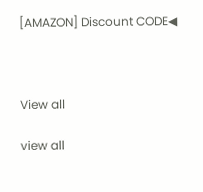[AMAZON] Discount CODE◀



View all

view all